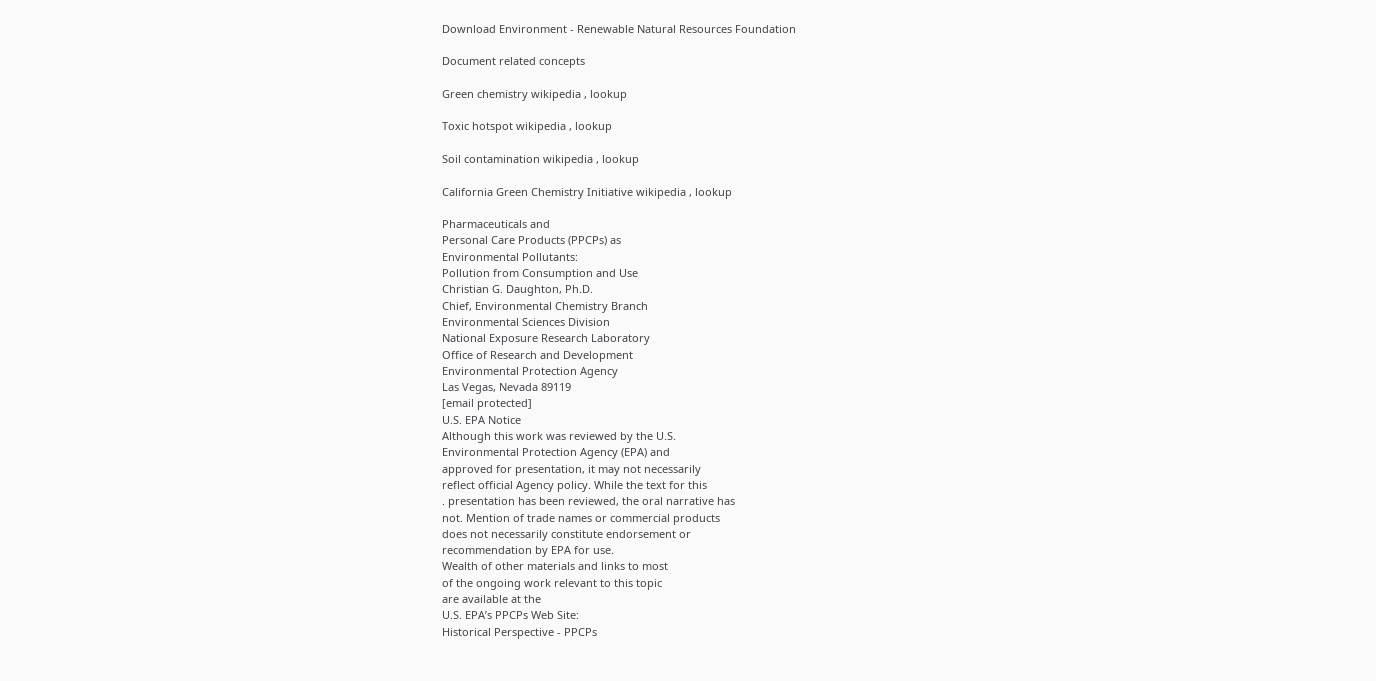Download Environment - Renewable Natural Resources Foundation

Document related concepts

Green chemistry wikipedia , lookup

Toxic hotspot wikipedia , lookup

Soil contamination wikipedia , lookup

California Green Chemistry Initiative wikipedia , lookup

Pharmaceuticals and
Personal Care Products (PPCPs) as
Environmental Pollutants:
Pollution from Consumption and Use
Christian G. Daughton, Ph.D.
Chief, Environmental Chemistry Branch
Environmental Sciences Division
National Exposure Research Laboratory
Office of Research and Development
Environmental Protection Agency
Las Vegas, Nevada 89119
[email protected]
U.S. EPA Notice
Although this work was reviewed by the U.S.
Environmental Protection Agency (EPA) and
approved for presentation, it may not necessarily
reflect official Agency policy. While the text for this
. presentation has been reviewed, the oral narrative has
not. Mention of trade names or commercial products
does not necessarily constitute endorsement or
recommendation by EPA for use.
Wealth of other materials and links to most
of the ongoing work relevant to this topic
are available at the
U.S. EPA’s PPCPs Web Site:
Historical Perspective - PPCPs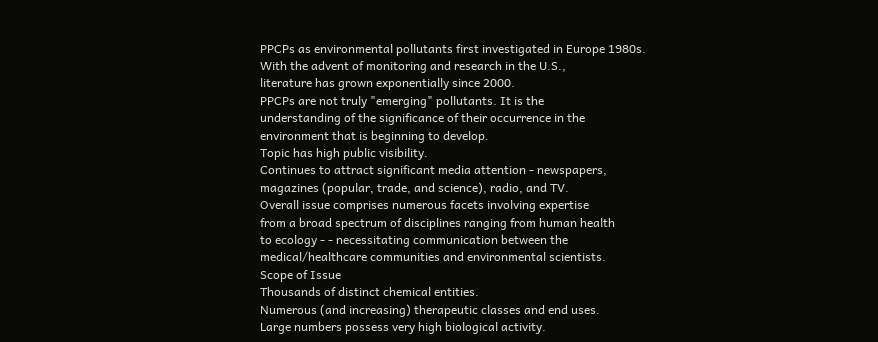PPCPs as environmental pollutants first investigated in Europe 1980s.
With the advent of monitoring and research in the U.S.,
literature has grown exponentially since 2000.
PPCPs are not truly "emerging" pollutants. It is the
understanding of the significance of their occurrence in the
environment that is beginning to develop.
Topic has high public visibility.
Continues to attract significant media attention - newspapers,
magazines (popular, trade, and science), radio, and TV.
Overall issue comprises numerous facets involving expertise
from a broad spectrum of disciplines ranging from human health
to ecology - - necessitating communication between the
medical/healthcare communities and environmental scientists.
Scope of Issue
Thousands of distinct chemical entities.
Numerous (and increasing) therapeutic classes and end uses.
Large numbers possess very high biological activity.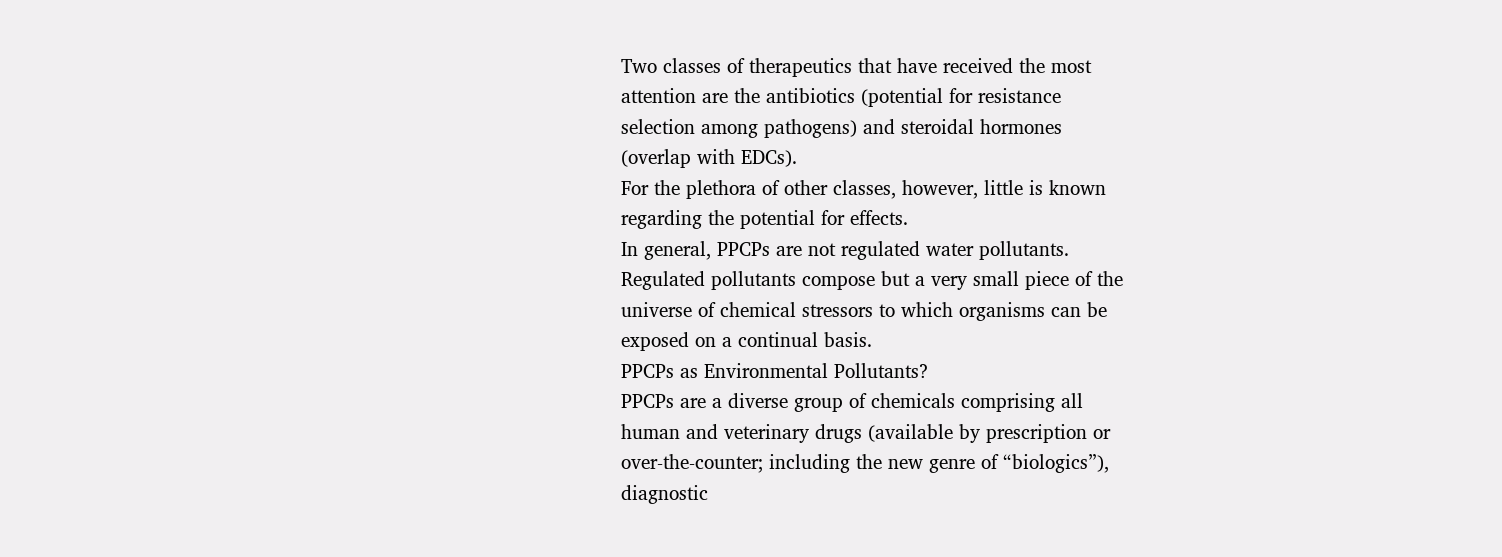Two classes of therapeutics that have received the most
attention are the antibiotics (potential for resistance
selection among pathogens) and steroidal hormones
(overlap with EDCs).
For the plethora of other classes, however, little is known
regarding the potential for effects.
In general, PPCPs are not regulated water pollutants.
Regulated pollutants compose but a very small piece of the
universe of chemical stressors to which organisms can be
exposed on a continual basis.
PPCPs as Environmental Pollutants?
PPCPs are a diverse group of chemicals comprising all
human and veterinary drugs (available by prescription or
over-the-counter; including the new genre of “biologics”),
diagnostic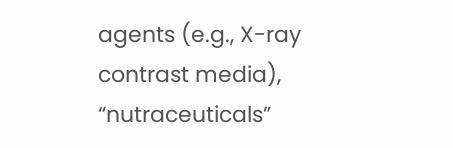agents (e.g., X-ray contrast media),
“nutraceuticals”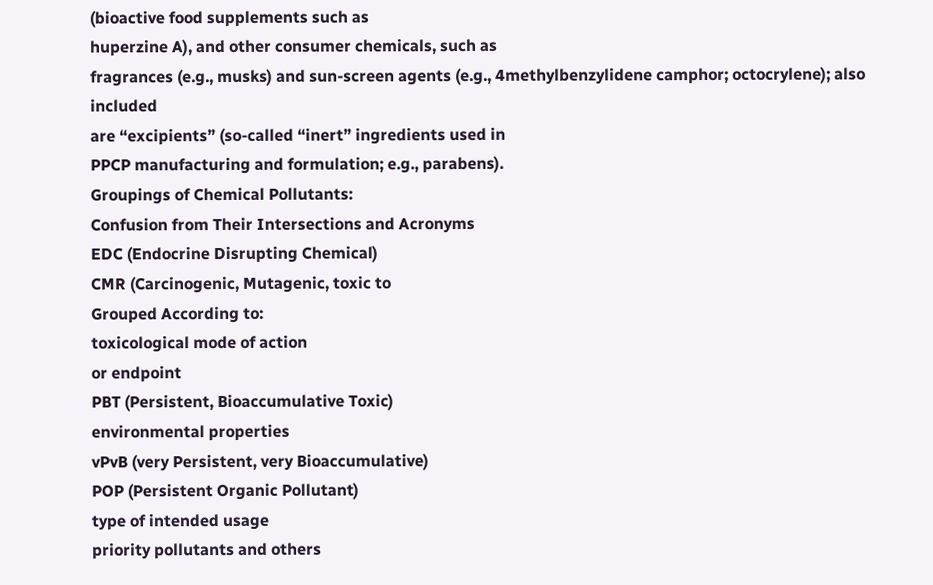(bioactive food supplements such as
huperzine A), and other consumer chemicals, such as
fragrances (e.g., musks) and sun-screen agents (e.g., 4methylbenzylidene camphor; octocrylene); also included
are “excipients” (so-called “inert” ingredients used in
PPCP manufacturing and formulation; e.g., parabens).
Groupings of Chemical Pollutants:
Confusion from Their Intersections and Acronyms
EDC (Endocrine Disrupting Chemical)
CMR (Carcinogenic, Mutagenic, toxic to
Grouped According to:
toxicological mode of action
or endpoint
PBT (Persistent, Bioaccumulative Toxic)
environmental properties
vPvB (very Persistent, very Bioaccumulative)
POP (Persistent Organic Pollutant)
type of intended usage
priority pollutants and others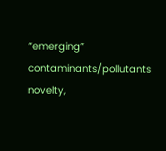“emerging” contaminants/pollutants
novelty,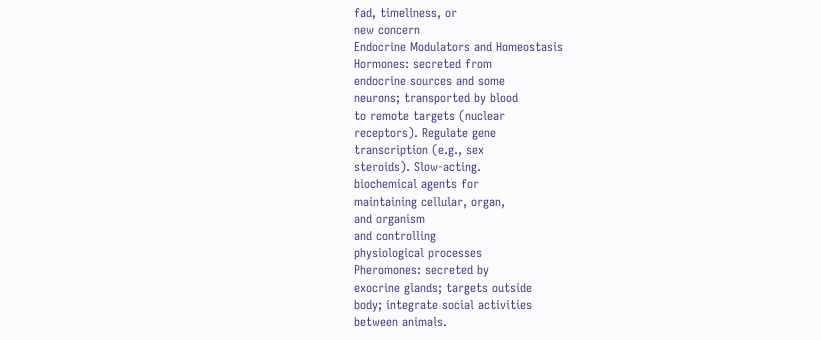fad, timeliness, or
new concern
Endocrine Modulators and Homeostasis
Hormones: secreted from
endocrine sources and some
neurons; transported by blood
to remote targets (nuclear
receptors). Regulate gene
transcription (e.g., sex
steroids). Slow-acting.
biochemical agents for
maintaining cellular, organ,
and organism
and controlling
physiological processes
Pheromones: secreted by
exocrine glands; targets outside
body; integrate social activities
between animals.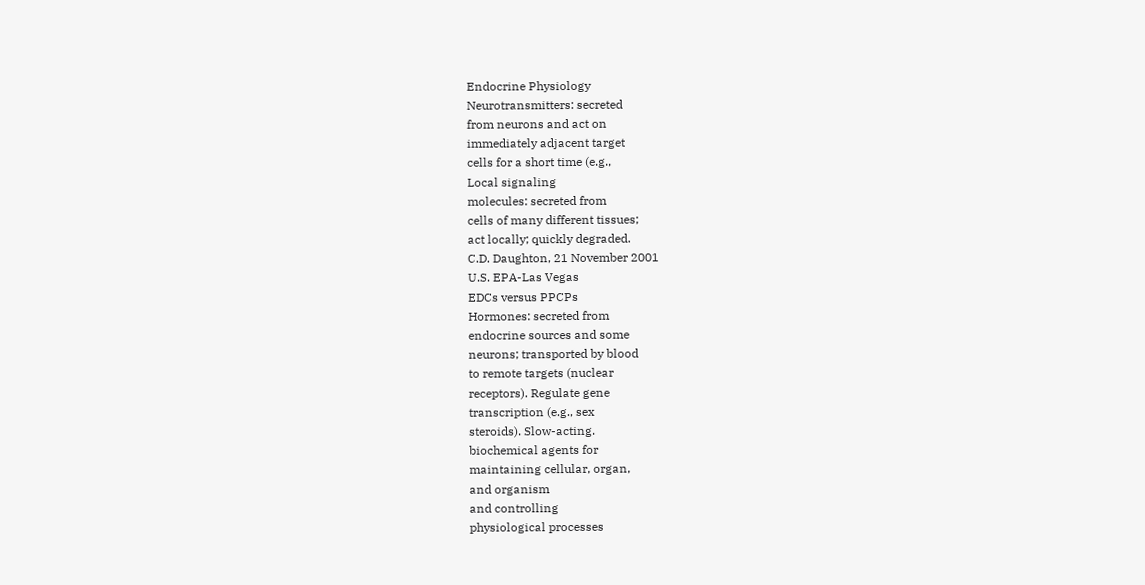Endocrine Physiology
Neurotransmitters: secreted
from neurons and act on
immediately adjacent target
cells for a short time (e.g.,
Local signaling
molecules: secreted from
cells of many different tissues;
act locally; quickly degraded.
C.D. Daughton, 21 November 2001
U.S. EPA-Las Vegas
EDCs versus PPCPs
Hormones: secreted from
endocrine sources and some
neurons; transported by blood
to remote targets (nuclear
receptors). Regulate gene
transcription (e.g., sex
steroids). Slow-acting.
biochemical agents for
maintaining cellular, organ,
and organism
and controlling
physiological processes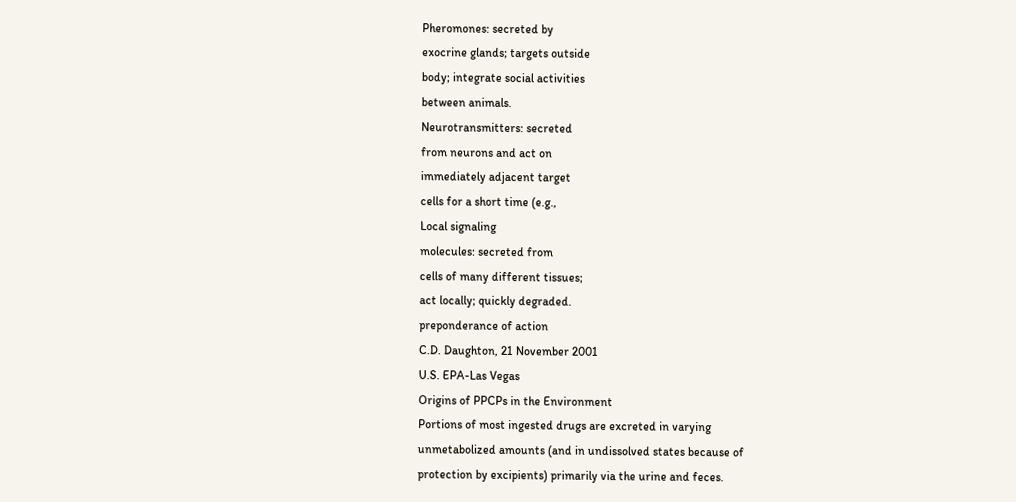Pheromones: secreted by
exocrine glands; targets outside
body; integrate social activities
between animals.
Neurotransmitters: secreted
from neurons and act on
immediately adjacent target
cells for a short time (e.g.,
Local signaling
molecules: secreted from
cells of many different tissues;
act locally; quickly degraded.
preponderance of action
C.D. Daughton, 21 November 2001
U.S. EPA-Las Vegas
Origins of PPCPs in the Environment
Portions of most ingested drugs are excreted in varying
unmetabolized amounts (and in undissolved states because of
protection by excipients) primarily via the urine and feces.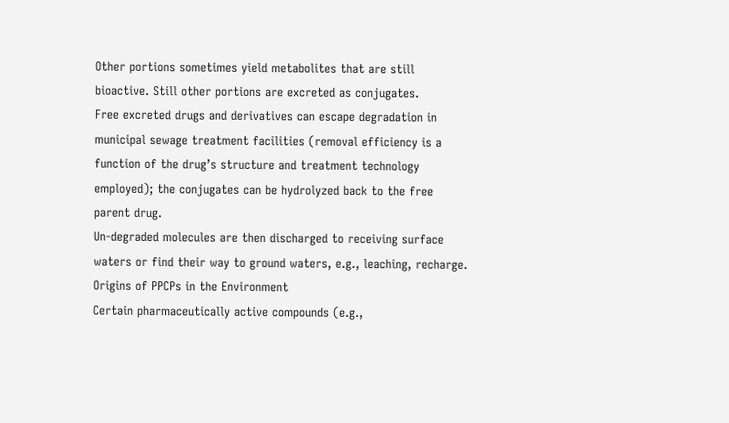Other portions sometimes yield metabolites that are still
bioactive. Still other portions are excreted as conjugates.
Free excreted drugs and derivatives can escape degradation in
municipal sewage treatment facilities (removal efficiency is a
function of the drug’s structure and treatment technology
employed); the conjugates can be hydrolyzed back to the free
parent drug.
Un-degraded molecules are then discharged to receiving surface
waters or find their way to ground waters, e.g., leaching, recharge.
Origins of PPCPs in the Environment
Certain pharmaceutically active compounds (e.g.,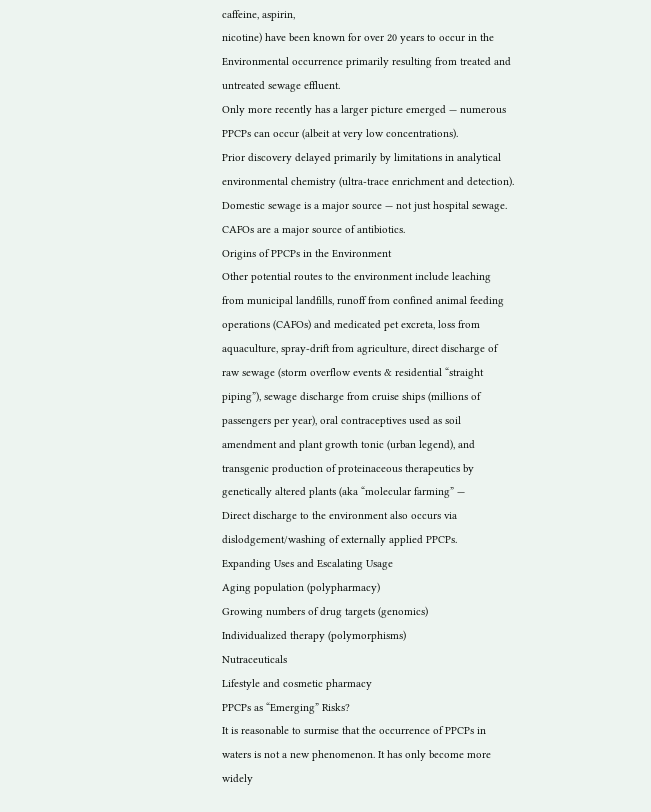caffeine, aspirin,
nicotine) have been known for over 20 years to occur in the
Environmental occurrence primarily resulting from treated and
untreated sewage effluent.
Only more recently has a larger picture emerged — numerous
PPCPs can occur (albeit at very low concentrations).
Prior discovery delayed primarily by limitations in analytical
environmental chemistry (ultra-trace enrichment and detection).
Domestic sewage is a major source — not just hospital sewage.
CAFOs are a major source of antibiotics.
Origins of PPCPs in the Environment
Other potential routes to the environment include leaching
from municipal landfills, runoff from confined animal feeding
operations (CAFOs) and medicated pet excreta, loss from
aquaculture, spray-drift from agriculture, direct discharge of
raw sewage (storm overflow events & residential “straight
piping”), sewage discharge from cruise ships (millions of
passengers per year), oral contraceptives used as soil
amendment and plant growth tonic (urban legend), and
transgenic production of proteinaceous therapeutics by
genetically altered plants (aka “molecular farming” —
Direct discharge to the environment also occurs via
dislodgement/washing of externally applied PPCPs.
Expanding Uses and Escalating Usage
Aging population (polypharmacy)
Growing numbers of drug targets (genomics)
Individualized therapy (polymorphisms)
Nutraceuticals
Lifestyle and cosmetic pharmacy
PPCPs as “Emerging” Risks?
It is reasonable to surmise that the occurrence of PPCPs in
waters is not a new phenomenon. It has only become more
widely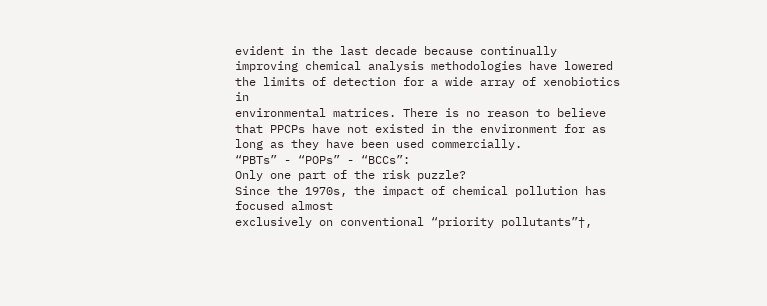evident in the last decade because continually
improving chemical analysis methodologies have lowered
the limits of detection for a wide array of xenobiotics in
environmental matrices. There is no reason to believe
that PPCPs have not existed in the environment for as
long as they have been used commercially.
“PBTs” - “POPs” - “BCCs”:
Only one part of the risk puzzle?
Since the 1970s, the impact of chemical pollution has focused almost
exclusively on conventional “priority pollutants”†,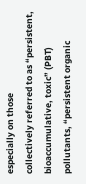especially on those
collectively referred to as “persistent, bioaccumulative, toxic” (PBT)
pollutants, “persistent organic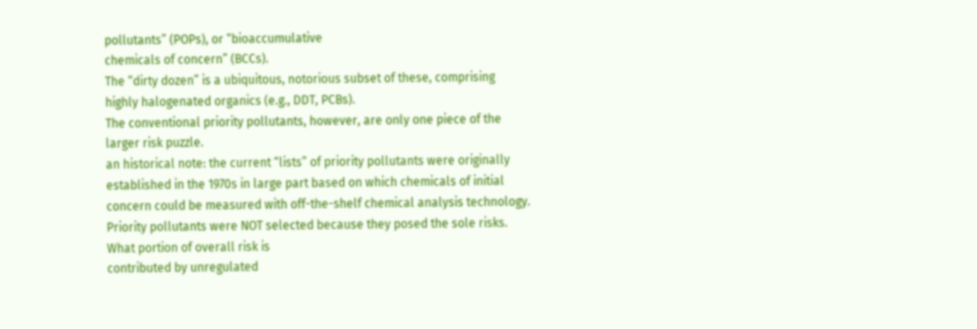pollutants” (POPs), or “bioaccumulative
chemicals of concern” (BCCs).
The “dirty dozen” is a ubiquitous, notorious subset of these, comprising
highly halogenated organics (e.g., DDT, PCBs).
The conventional priority pollutants, however, are only one piece of the
larger risk puzzle.
an historical note: the current “lists” of priority pollutants were originally
established in the 1970s in large part based on which chemicals of initial
concern could be measured with off-the-shelf chemical analysis technology.
Priority pollutants were NOT selected because they posed the sole risks.
What portion of overall risk is
contributed by unregulated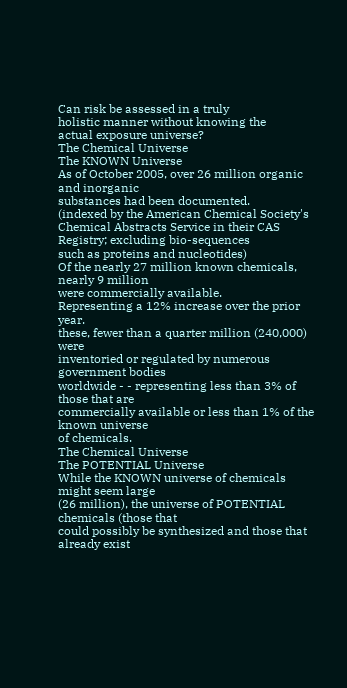Can risk be assessed in a truly
holistic manner without knowing the
actual exposure universe?
The Chemical Universe
The KNOWN Universe
As of October 2005, over 26 million organic and inorganic
substances had been documented.
(indexed by the American Chemical Society's Chemical Abstracts Service in their CAS Registry; excluding bio-sequences
such as proteins and nucleotides)
Of the nearly 27 million known chemicals, nearly 9 million
were commercially available.
Representing a 12% increase over the prior year.
these, fewer than a quarter million (240,000) were
inventoried or regulated by numerous government bodies
worldwide - - representing less than 3% of those that are
commercially available or less than 1% of the known universe
of chemicals.
The Chemical Universe
The POTENTIAL Universe
While the KNOWN universe of chemicals might seem large
(26 million), the universe of POTENTIAL chemicals (those that
could possibly be synthesized and those that already exist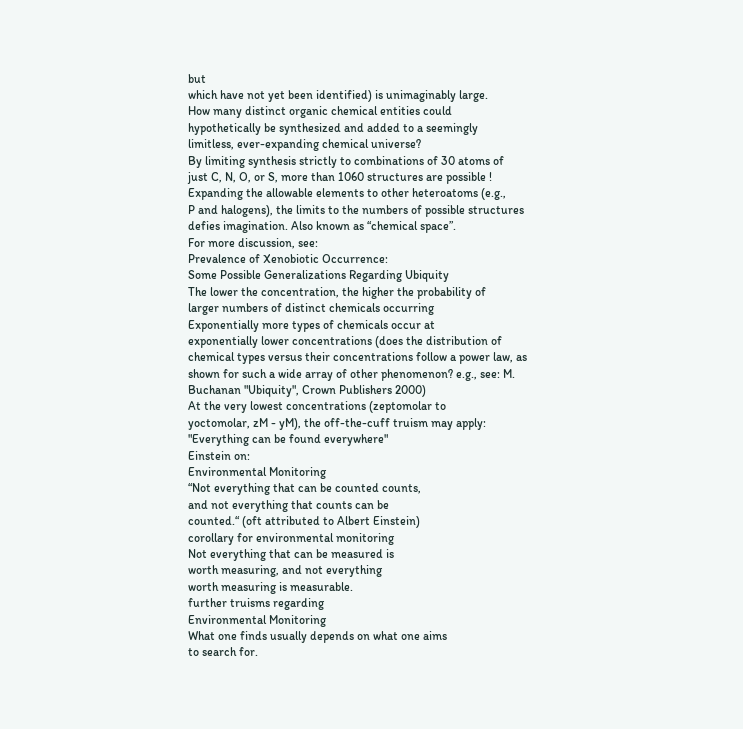but
which have not yet been identified) is unimaginably large.
How many distinct organic chemical entities could
hypothetically be synthesized and added to a seemingly
limitless, ever-expanding chemical universe?
By limiting synthesis strictly to combinations of 30 atoms of
just C, N, O, or S, more than 1060 structures are possible !
Expanding the allowable elements to other heteroatoms (e.g.,
P and halogens), the limits to the numbers of possible structures
defies imagination. Also known as “chemical space”.
For more discussion, see:
Prevalence of Xenobiotic Occurrence:
Some Possible Generalizations Regarding Ubiquity
The lower the concentration, the higher the probability of
larger numbers of distinct chemicals occurring
Exponentially more types of chemicals occur at
exponentially lower concentrations (does the distribution of
chemical types versus their concentrations follow a power law, as
shown for such a wide array of other phenomenon? e.g., see: M.
Buchanan "Ubiquity", Crown Publishers 2000)
At the very lowest concentrations (zeptomolar to
yoctomolar, zM - yM), the off-the-cuff truism may apply:
"Everything can be found everywhere"
Einstein on:
Environmental Monitoring
“Not everything that can be counted counts,
and not everything that counts can be
counted.“ (oft attributed to Albert Einstein)
corollary for environmental monitoring
Not everything that can be measured is
worth measuring, and not everything
worth measuring is measurable.
further truisms regarding
Environmental Monitoring
What one finds usually depends on what one aims
to search for.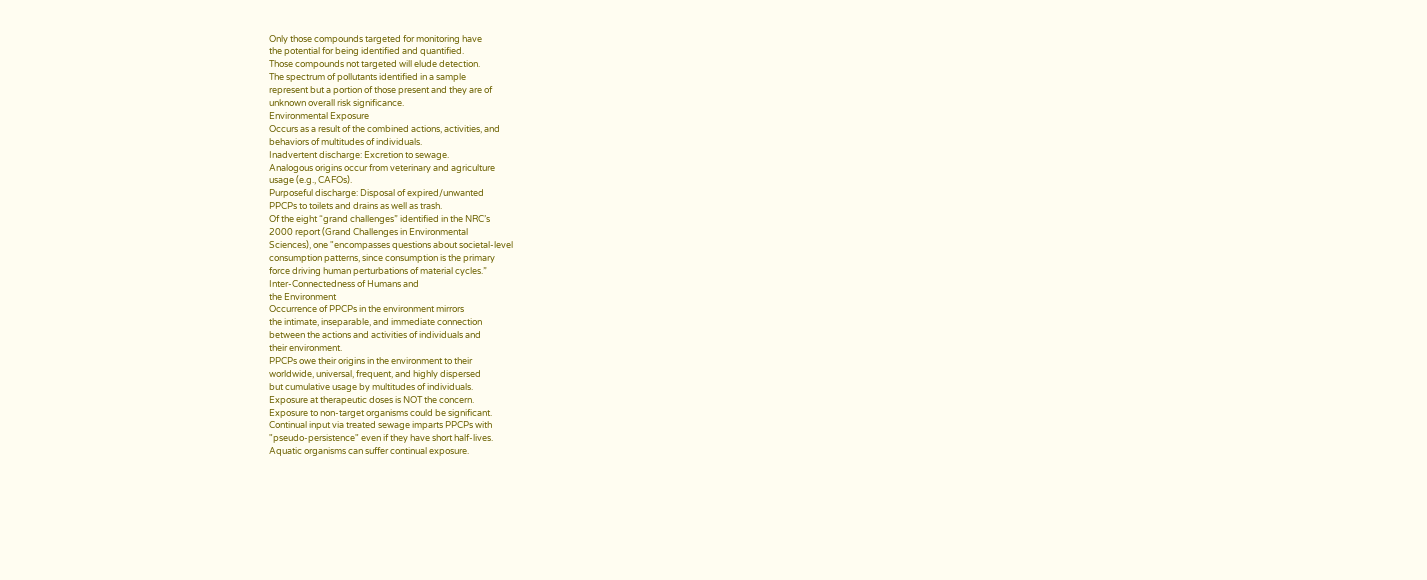Only those compounds targeted for monitoring have
the potential for being identified and quantified.
Those compounds not targeted will elude detection.
The spectrum of pollutants identified in a sample
represent but a portion of those present and they are of
unknown overall risk significance.
Environmental Exposure
Occurs as a result of the combined actions, activities, and
behaviors of multitudes of individuals.
Inadvertent discharge: Excretion to sewage.
Analogous origins occur from veterinary and agriculture
usage (e.g., CAFOs).
Purposeful discharge: Disposal of expired/unwanted
PPCPs to toilets and drains as well as trash.
Of the eight “grand challenges” identified in the NRC’s
2000 report (Grand Challenges in Environmental
Sciences), one "encompasses questions about societal-level
consumption patterns, since consumption is the primary
force driving human perturbations of material cycles.”
Inter-Connectedness of Humans and
the Environment
Occurrence of PPCPs in the environment mirrors
the intimate, inseparable, and immediate connection
between the actions and activities of individuals and
their environment.
PPCPs owe their origins in the environment to their
worldwide, universal, frequent, and highly dispersed
but cumulative usage by multitudes of individuals.
Exposure at therapeutic doses is NOT the concern.
Exposure to non-target organisms could be significant.
Continual input via treated sewage imparts PPCPs with
"pseudo-persistence" even if they have short half-lives.
Aquatic organisms can suffer continual exposure.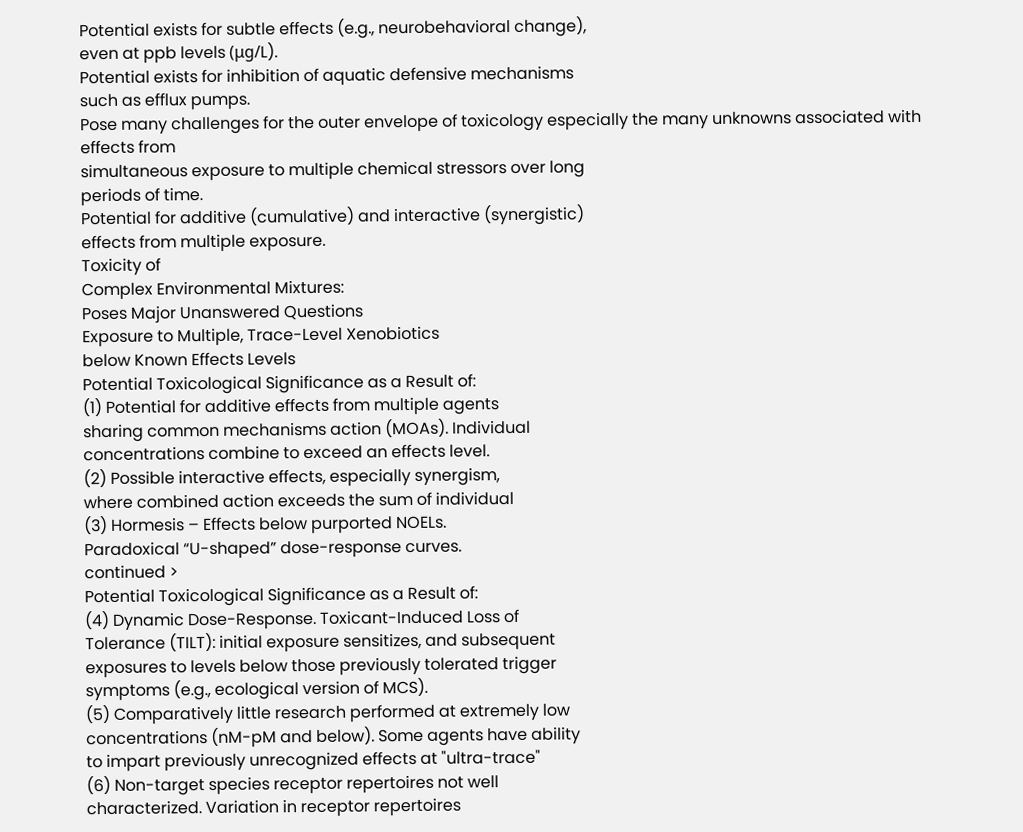Potential exists for subtle effects (e.g., neurobehavioral change),
even at ppb levels (μg/L).
Potential exists for inhibition of aquatic defensive mechanisms
such as efflux pumps.
Pose many challenges for the outer envelope of toxicology especially the many unknowns associated with effects from
simultaneous exposure to multiple chemical stressors over long
periods of time.
Potential for additive (cumulative) and interactive (synergistic)
effects from multiple exposure.
Toxicity of
Complex Environmental Mixtures:
Poses Major Unanswered Questions
Exposure to Multiple, Trace-Level Xenobiotics
below Known Effects Levels
Potential Toxicological Significance as a Result of:
(1) Potential for additive effects from multiple agents
sharing common mechanisms action (MOAs). Individual
concentrations combine to exceed an effects level.
(2) Possible interactive effects, especially synergism,
where combined action exceeds the sum of individual
(3) Hormesis – Effects below purported NOELs.
Paradoxical “U-shaped” dose-response curves.
continued >
Potential Toxicological Significance as a Result of:
(4) Dynamic Dose-Response. Toxicant-Induced Loss of
Tolerance (TILT): initial exposure sensitizes, and subsequent
exposures to levels below those previously tolerated trigger
symptoms (e.g., ecological version of MCS).
(5) Comparatively little research performed at extremely low
concentrations (nM-pM and below). Some agents have ability
to impart previously unrecognized effects at "ultra-trace"
(6) Non-target species receptor repertoires not well
characterized. Variation in receptor repertoires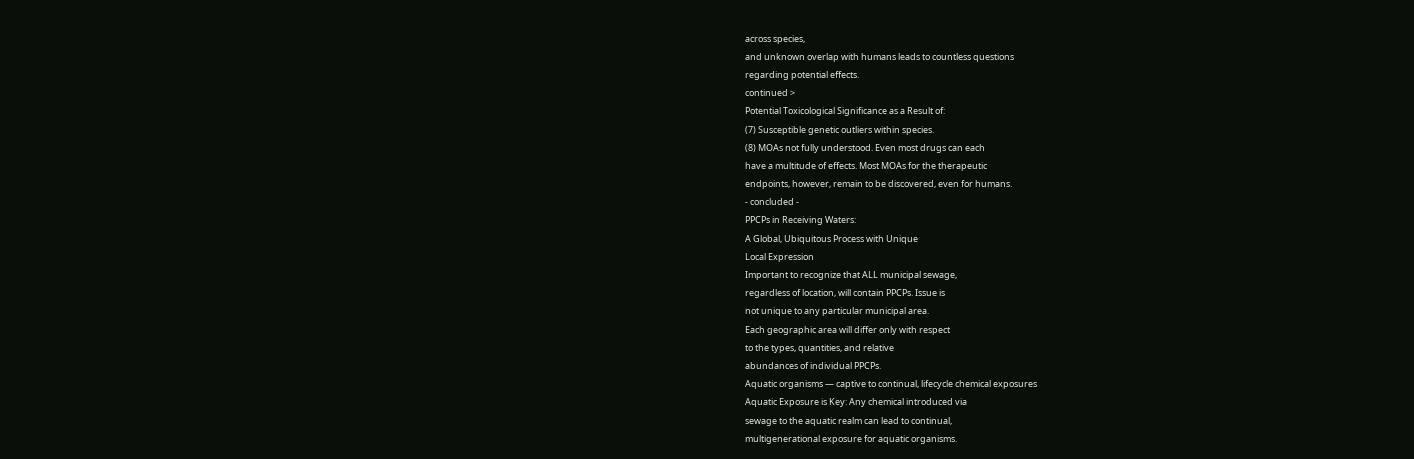across species,
and unknown overlap with humans leads to countless questions
regarding potential effects.
continued >
Potential Toxicological Significance as a Result of:
(7) Susceptible genetic outliers within species.
(8) MOAs not fully understood. Even most drugs can each
have a multitude of effects. Most MOAs for the therapeutic
endpoints, however, remain to be discovered, even for humans.
- concluded -
PPCPs in Receiving Waters:
A Global, Ubiquitous Process with Unique
Local Expression
Important to recognize that ALL municipal sewage,
regardless of location, will contain PPCPs. Issue is
not unique to any particular municipal area.
Each geographic area will differ only with respect
to the types, quantities, and relative
abundances of individual PPCPs.
Aquatic organisms — captive to continual, lifecycle chemical exposures
Aquatic Exposure is Key: Any chemical introduced via
sewage to the aquatic realm can lead to continual,
multigenerational exposure for aquatic organisms.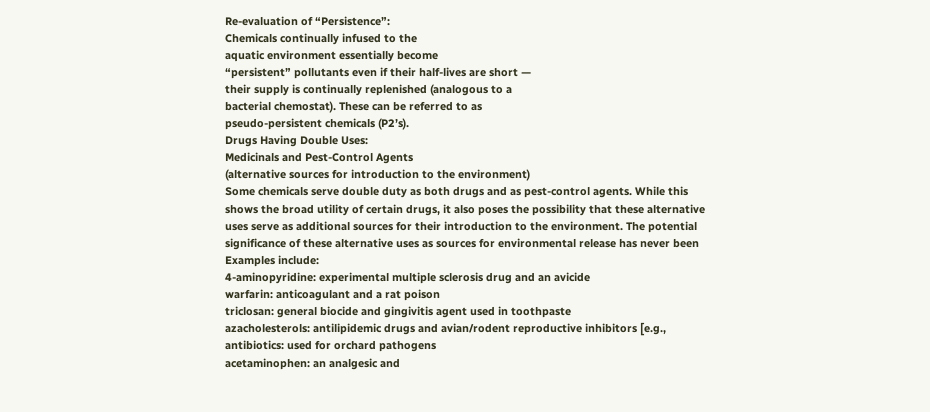Re-evaluation of “Persistence”:
Chemicals continually infused to the
aquatic environment essentially become
“persistent” pollutants even if their half-lives are short —
their supply is continually replenished (analogous to a
bacterial chemostat). These can be referred to as
pseudo-persistent chemicals (P2’s).
Drugs Having Double Uses:
Medicinals and Pest-Control Agents
(alternative sources for introduction to the environment)
Some chemicals serve double duty as both drugs and as pest-control agents. While this
shows the broad utility of certain drugs, it also poses the possibility that these alternative
uses serve as additional sources for their introduction to the environment. The potential
significance of these alternative uses as sources for environmental release has never been
Examples include:
4-aminopyridine: experimental multiple sclerosis drug and an avicide
warfarin: anticoagulant and a rat poison
triclosan: general biocide and gingivitis agent used in toothpaste
azacholesterols: antilipidemic drugs and avian/rodent reproductive inhibitors [e.g.,
antibiotics: used for orchard pathogens
acetaminophen: an analgesic and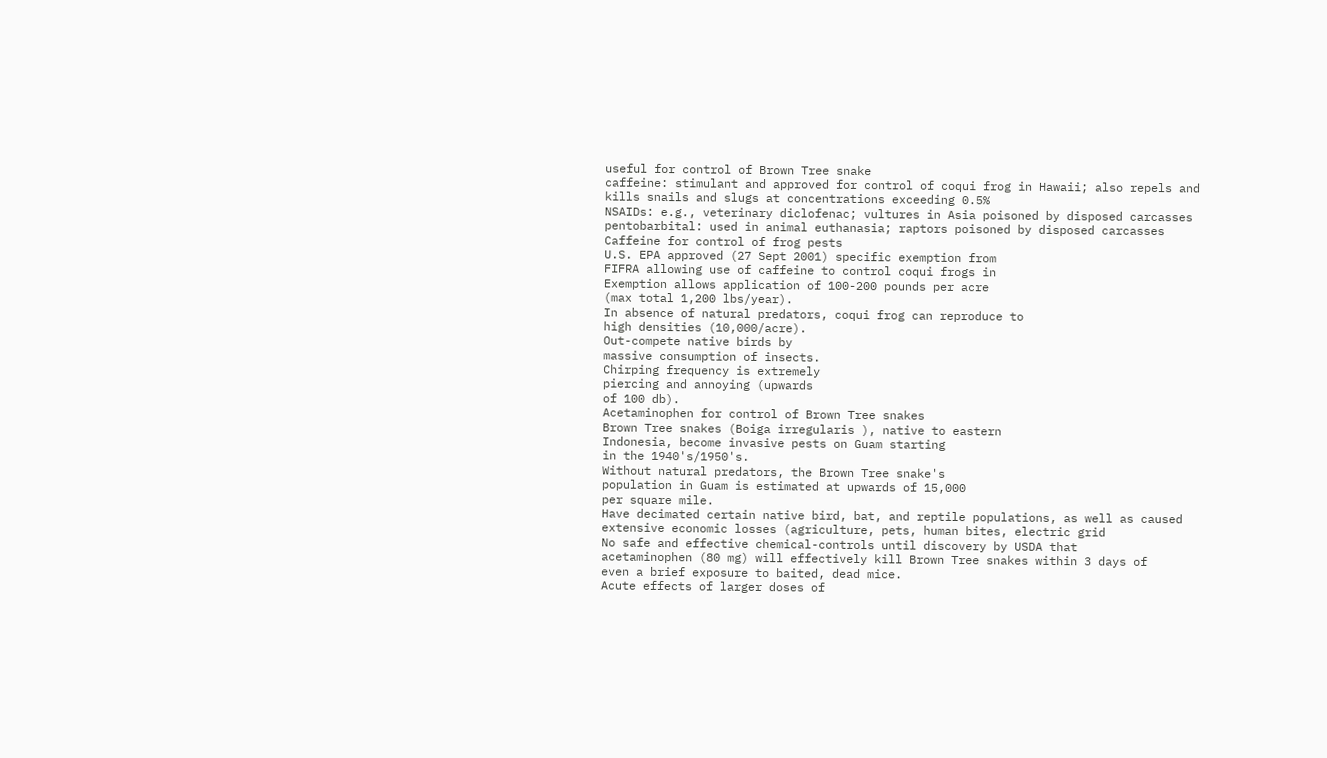useful for control of Brown Tree snake
caffeine: stimulant and approved for control of coqui frog in Hawaii; also repels and
kills snails and slugs at concentrations exceeding 0.5%
NSAIDs: e.g., veterinary diclofenac; vultures in Asia poisoned by disposed carcasses
pentobarbital: used in animal euthanasia; raptors poisoned by disposed carcasses
Caffeine for control of frog pests
U.S. EPA approved (27 Sept 2001) specific exemption from
FIFRA allowing use of caffeine to control coqui frogs in
Exemption allows application of 100-200 pounds per acre
(max total 1,200 lbs/year).
In absence of natural predators, coqui frog can reproduce to
high densities (10,000/acre).
Out-compete native birds by
massive consumption of insects.
Chirping frequency is extremely
piercing and annoying (upwards
of 100 db).
Acetaminophen for control of Brown Tree snakes
Brown Tree snakes (Boiga irregularis ), native to eastern
Indonesia, become invasive pests on Guam starting
in the 1940's/1950's.
Without natural predators, the Brown Tree snake's
population in Guam is estimated at upwards of 15,000
per square mile.
Have decimated certain native bird, bat, and reptile populations, as well as caused
extensive economic losses (agriculture, pets, human bites, electric grid
No safe and effective chemical-controls until discovery by USDA that
acetaminophen (80 mg) will effectively kill Brown Tree snakes within 3 days of
even a brief exposure to baited, dead mice.
Acute effects of larger doses of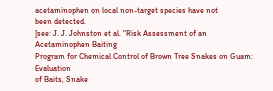acetaminophen on local non-target species have not
been detected.
[see: J. J. Johnston et al. "Risk Assessment of an Acetaminophen Baiting
Program for Chemical Control of Brown Tree Snakes on Guam: Evaluation
of Baits, Snake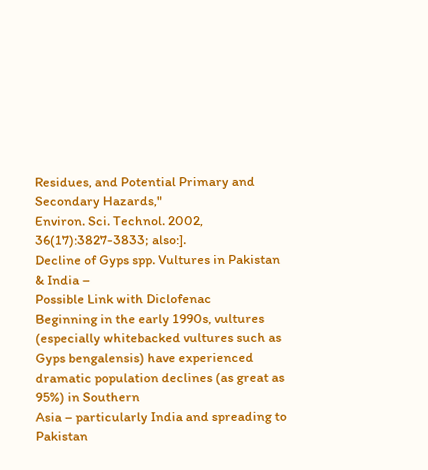Residues, and Potential Primary and Secondary Hazards,"
Environ. Sci. Technol. 2002, 36(17):3827-3833; also:].
Decline of Gyps spp. Vultures in Pakistan & India –
Possible Link with Diclofenac
Beginning in the early 1990s, vultures (especially whitebacked vultures such as Gyps bengalensis) have experienced
dramatic population declines (as great as 95%) in Southern
Asia – particularly India and spreading to Pakistan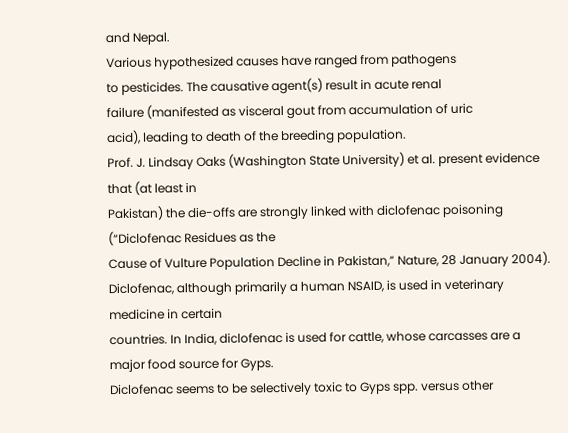and Nepal.
Various hypothesized causes have ranged from pathogens
to pesticides. The causative agent(s) result in acute renal
failure (manifested as visceral gout from accumulation of uric
acid), leading to death of the breeding population.
Prof. J. Lindsay Oaks (Washington State University) et al. present evidence that (at least in
Pakistan) the die-offs are strongly linked with diclofenac poisoning (“Diclofenac Residues as the
Cause of Vulture Population Decline in Pakistan,” Nature, 28 January 2004).
Diclofenac, although primarily a human NSAID, is used in veterinary medicine in certain
countries. In India, diclofenac is used for cattle, whose carcasses are a major food source for Gyps.
Diclofenac seems to be selectively toxic to Gyps spp. versus other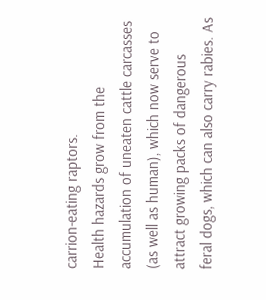carrion-eating raptors.
Health hazards grow from the accumulation of uneaten cattle carcasses
(as well as human), which now serve to attract growing packs of dangerous
feral dogs, which can also carry rabies. As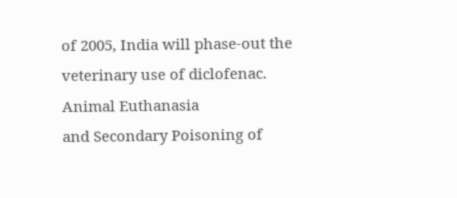of 2005, India will phase-out the
veterinary use of diclofenac.
Animal Euthanasia
and Secondary Poisoning of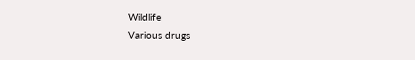Wildlife
Various drugs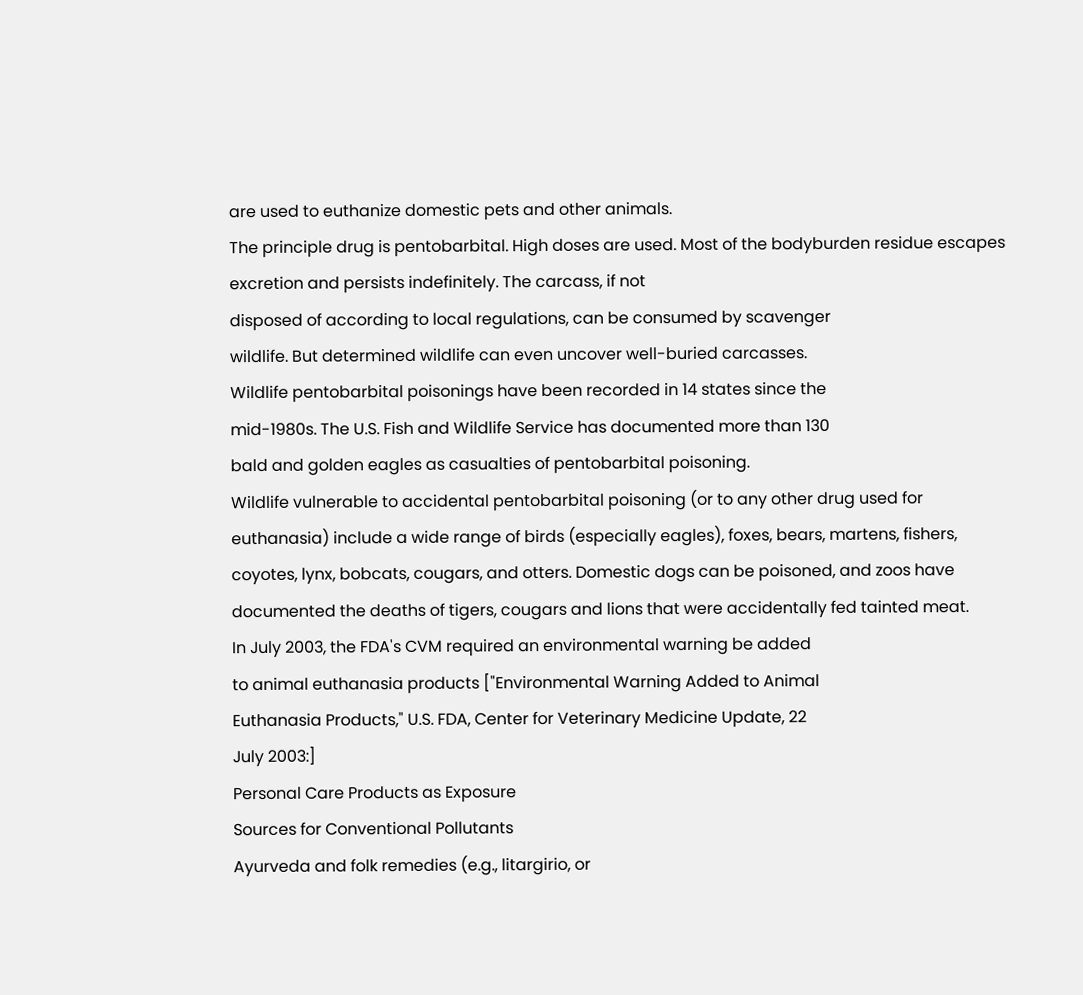are used to euthanize domestic pets and other animals.
The principle drug is pentobarbital. High doses are used. Most of the bodyburden residue escapes excretion and persists indefinitely. The carcass, if not
disposed of according to local regulations, can be consumed by scavenger
wildlife. But determined wildlife can even uncover well-buried carcasses.
Wildlife pentobarbital poisonings have been recorded in 14 states since the
mid-1980s. The U.S. Fish and Wildlife Service has documented more than 130
bald and golden eagles as casualties of pentobarbital poisoning.
Wildlife vulnerable to accidental pentobarbital poisoning (or to any other drug used for
euthanasia) include a wide range of birds (especially eagles), foxes, bears, martens, fishers,
coyotes, lynx, bobcats, cougars, and otters. Domestic dogs can be poisoned, and zoos have
documented the deaths of tigers, cougars and lions that were accidentally fed tainted meat.
In July 2003, the FDA's CVM required an environmental warning be added
to animal euthanasia products ["Environmental Warning Added to Animal
Euthanasia Products," U.S. FDA, Center for Veterinary Medicine Update, 22
July 2003:]
Personal Care Products as Exposure
Sources for Conventional Pollutants
Ayurveda and folk remedies (e.g., litargirio, or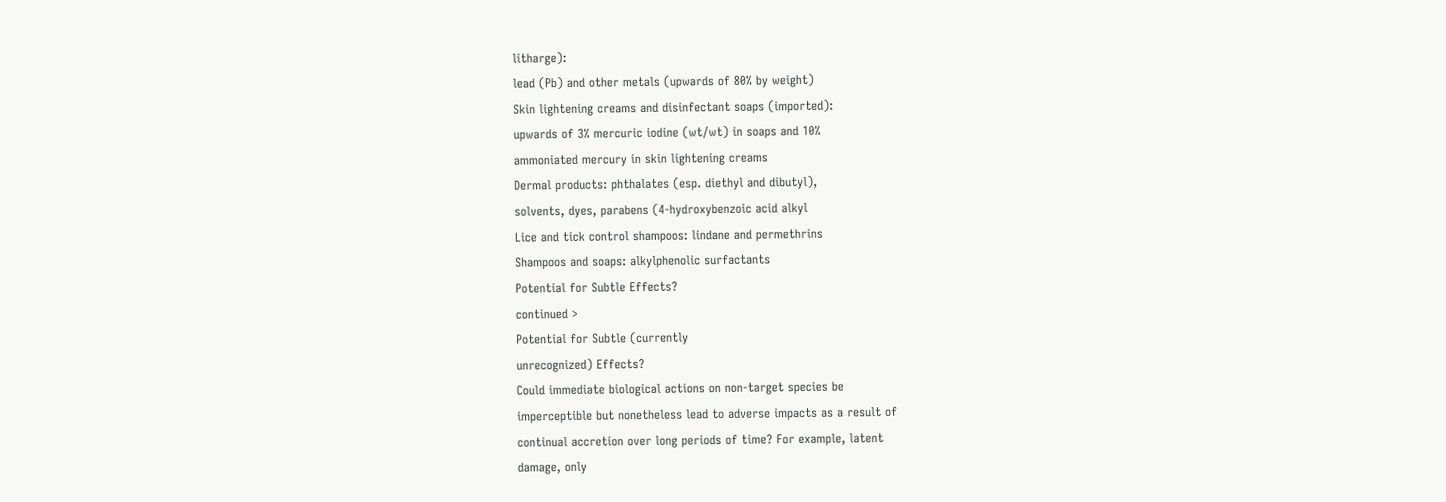litharge):
lead (Pb) and other metals (upwards of 80% by weight)
Skin lightening creams and disinfectant soaps (imported):
upwards of 3% mercuric iodine (wt/wt) in soaps and 10%
ammoniated mercury in skin lightening creams
Dermal products: phthalates (esp. diethyl and dibutyl),
solvents, dyes, parabens (4-hydroxybenzoic acid alkyl
Lice and tick control shampoos: lindane and permethrins
Shampoos and soaps: alkylphenolic surfactants
Potential for Subtle Effects?
continued >
Potential for Subtle (currently
unrecognized) Effects?
Could immediate biological actions on non-target species be
imperceptible but nonetheless lead to adverse impacts as a result of
continual accretion over long periods of time? For example, latent
damage, only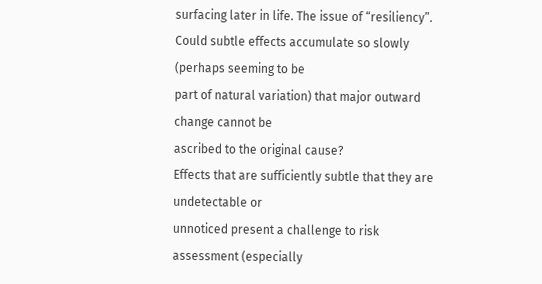surfacing later in life. The issue of “resiliency”.
Could subtle effects accumulate so slowly (perhaps seeming to be
part of natural variation) that major outward change cannot be
ascribed to the original cause?
Effects that are sufficiently subtle that they are undetectable or
unnoticed present a challenge to risk assessment (especially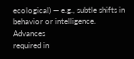ecological) — e.g., subtle shifts in behavior or intelligence.
Advances
required in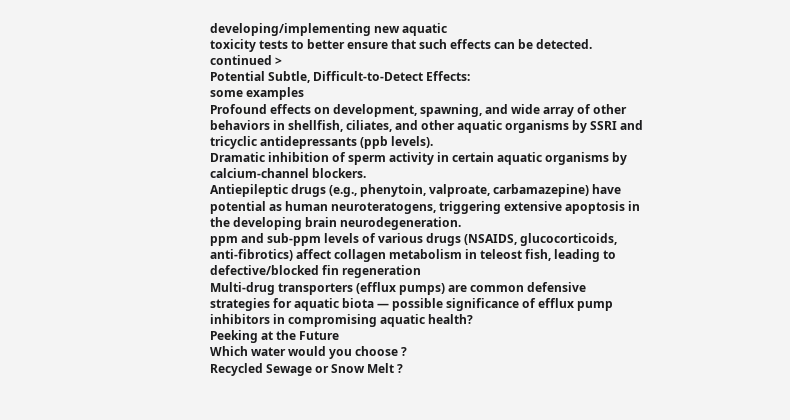developing/implementing new aquatic
toxicity tests to better ensure that such effects can be detected.
continued >
Potential Subtle, Difficult-to-Detect Effects:
some examples
Profound effects on development, spawning, and wide array of other
behaviors in shellfish, ciliates, and other aquatic organisms by SSRI and
tricyclic antidepressants (ppb levels).
Dramatic inhibition of sperm activity in certain aquatic organisms by
calcium-channel blockers.
Antiepileptic drugs (e.g., phenytoin, valproate, carbamazepine) have
potential as human neuroteratogens, triggering extensive apoptosis in
the developing brain neurodegeneration.
ppm and sub-ppm levels of various drugs (NSAIDS, glucocorticoids,
anti-fibrotics) affect collagen metabolism in teleost fish, leading to
defective/blocked fin regeneration
Multi-drug transporters (efflux pumps) are common defensive
strategies for aquatic biota — possible significance of efflux pump
inhibitors in compromising aquatic health?
Peeking at the Future
Which water would you choose ?
Recycled Sewage or Snow Melt ?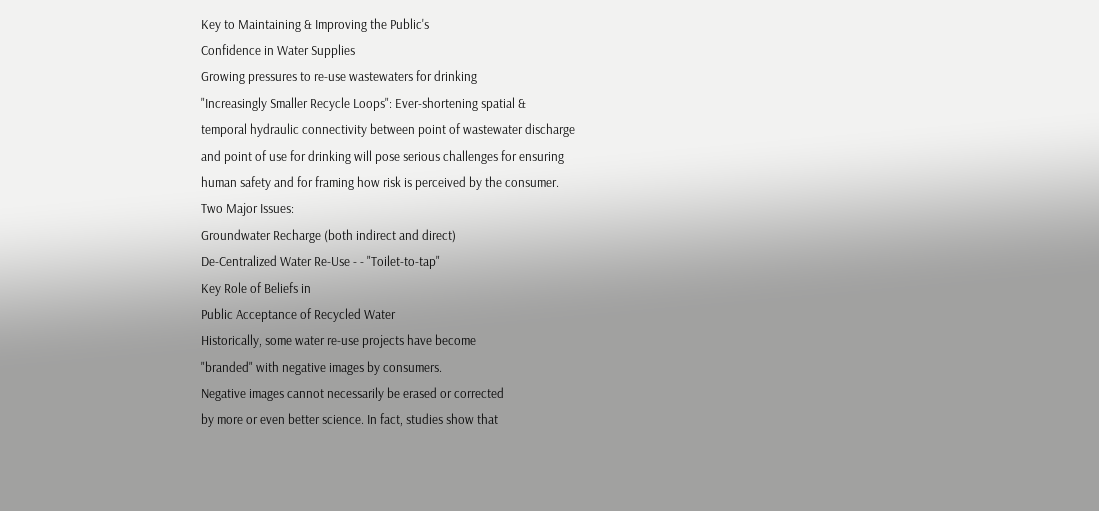Key to Maintaining & Improving the Public's
Confidence in Water Supplies
Growing pressures to re-use wastewaters for drinking
"Increasingly Smaller Recycle Loops": Ever-shortening spatial &
temporal hydraulic connectivity between point of wastewater discharge
and point of use for drinking will pose serious challenges for ensuring
human safety and for framing how risk is perceived by the consumer.
Two Major Issues:
Groundwater Recharge (both indirect and direct)
De-Centralized Water Re-Use - - "Toilet-to-tap"
Key Role of Beliefs in
Public Acceptance of Recycled Water
Historically, some water re-use projects have become
"branded" with negative images by consumers.
Negative images cannot necessarily be erased or corrected
by more or even better science. In fact, studies show that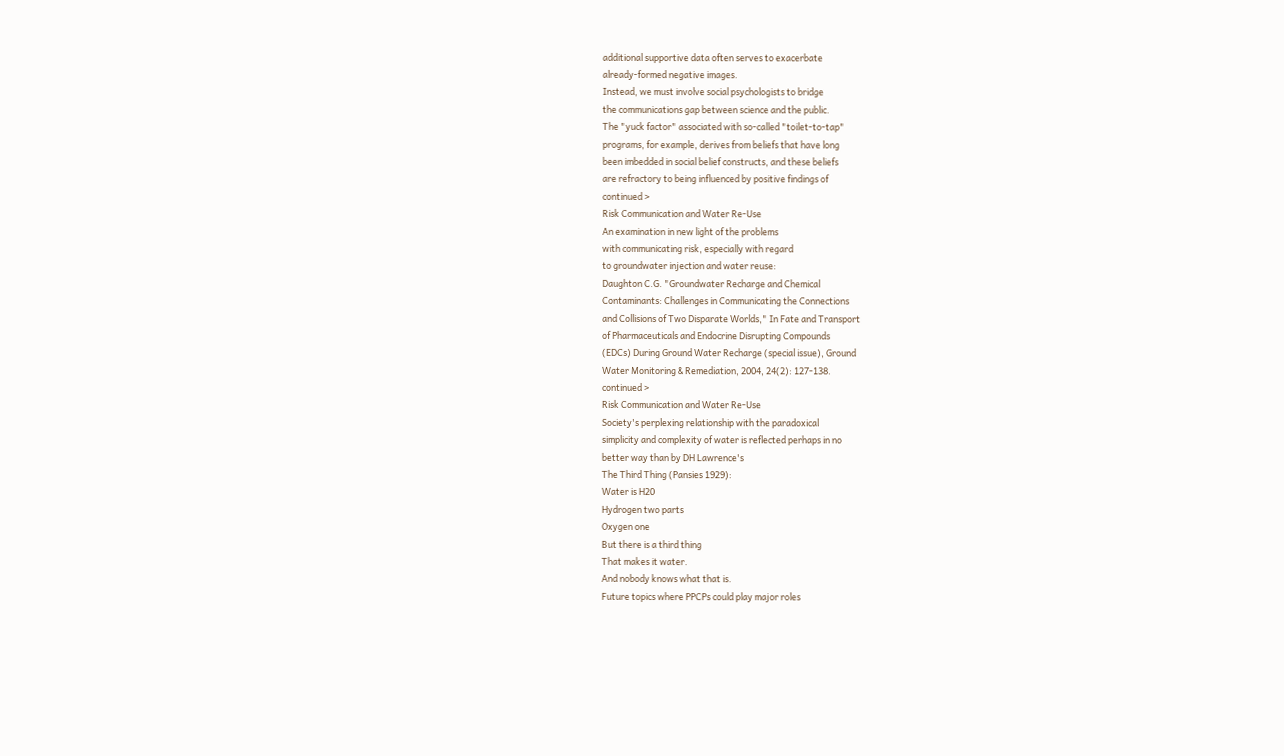additional supportive data often serves to exacerbate
already-formed negative images.
Instead, we must involve social psychologists to bridge
the communications gap between science and the public.
The "yuck factor" associated with so-called "toilet-to-tap"
programs, for example, derives from beliefs that have long
been imbedded in social belief constructs, and these beliefs
are refractory to being influenced by positive findings of
continued >
Risk Communication and Water Re-Use
An examination in new light of the problems
with communicating risk, especially with regard
to groundwater injection and water reuse:
Daughton C.G. "Groundwater Recharge and Chemical
Contaminants: Challenges in Communicating the Connections
and Collisions of Two Disparate Worlds," In Fate and Transport
of Pharmaceuticals and Endocrine Disrupting Compounds
(EDCs) During Ground Water Recharge (special issue), Ground
Water Monitoring & Remediation, 2004, 24(2): 127-138.
continued >
Risk Communication and Water Re-Use
Society's perplexing relationship with the paradoxical
simplicity and complexity of water is reflected perhaps in no
better way than by DH Lawrence's
The Third Thing (Pansies 1929):
Water is H20
Hydrogen two parts
Oxygen one
But there is a third thing
That makes it water.
And nobody knows what that is.
Future topics where PPCPs could play major roles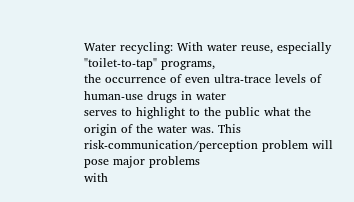Water recycling: With water reuse, especially "toilet-to-tap" programs,
the occurrence of even ultra-trace levels of human-use drugs in water
serves to highlight to the public what the origin of the water was. This
risk-communication/perception problem will pose major problems
with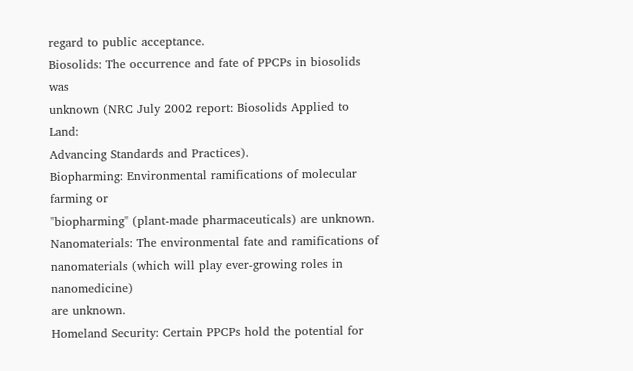regard to public acceptance.
Biosolids: The occurrence and fate of PPCPs in biosolids was
unknown (NRC July 2002 report: Biosolids Applied to Land:
Advancing Standards and Practices).
Biopharming: Environmental ramifications of molecular farming or
"biopharming" (plant-made pharmaceuticals) are unknown.
Nanomaterials: The environmental fate and ramifications of
nanomaterials (which will play ever-growing roles in nanomedicine)
are unknown.
Homeland Security: Certain PPCPs hold the potential for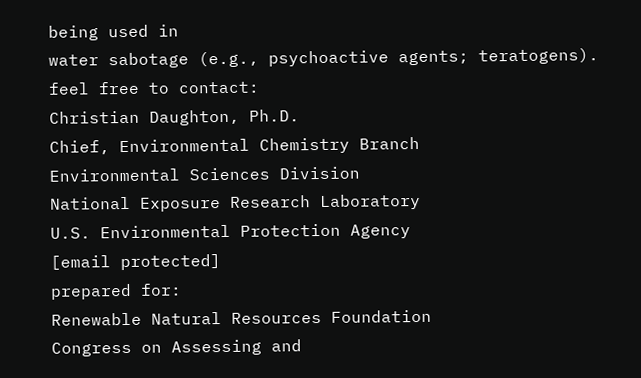being used in
water sabotage (e.g., psychoactive agents; teratogens).
feel free to contact:
Christian Daughton, Ph.D.
Chief, Environmental Chemistry Branch
Environmental Sciences Division
National Exposure Research Laboratory
U.S. Environmental Protection Agency
[email protected]
prepared for:
Renewable Natural Resources Foundation
Congress on Assessing and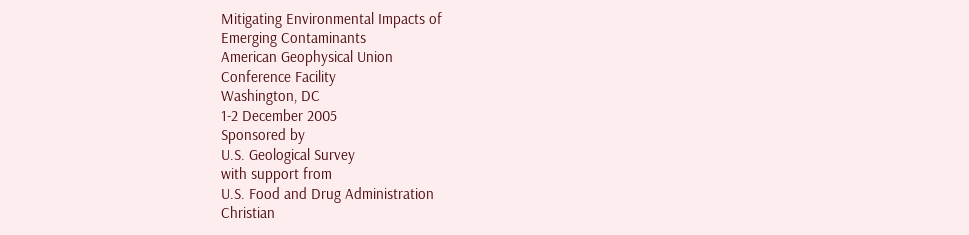Mitigating Environmental Impacts of
Emerging Contaminants
American Geophysical Union
Conference Facility
Washington, DC
1-2 December 2005
Sponsored by
U.S. Geological Survey
with support from
U.S. Food and Drug Administration
Christian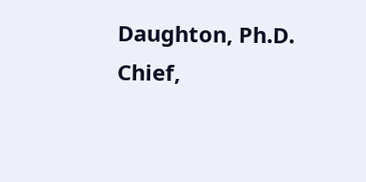Daughton, Ph.D.
Chief,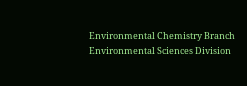Environmental Chemistry Branch
Environmental Sciences Division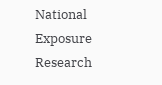National Exposure Research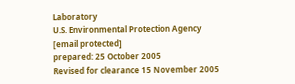Laboratory
U.S. Environmental Protection Agency
[email protected]
prepared: 25 October 2005
Revised for clearance 15 November 2005